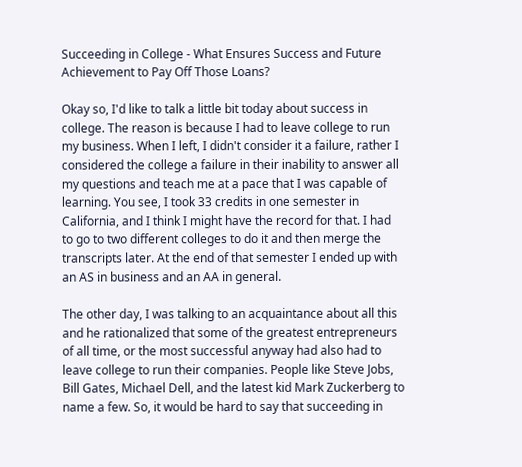Succeeding in College - What Ensures Success and Future Achievement to Pay Off Those Loans?

Okay so, I'd like to talk a little bit today about success in college. The reason is because I had to leave college to run my business. When I left, I didn't consider it a failure, rather I considered the college a failure in their inability to answer all my questions and teach me at a pace that I was capable of learning. You see, I took 33 credits in one semester in California, and I think I might have the record for that. I had to go to two different colleges to do it and then merge the transcripts later. At the end of that semester I ended up with an AS in business and an AA in general.

The other day, I was talking to an acquaintance about all this and he rationalized that some of the greatest entrepreneurs of all time, or the most successful anyway had also had to leave college to run their companies. People like Steve Jobs, Bill Gates, Michael Dell, and the latest kid Mark Zuckerberg to name a few. So, it would be hard to say that succeeding in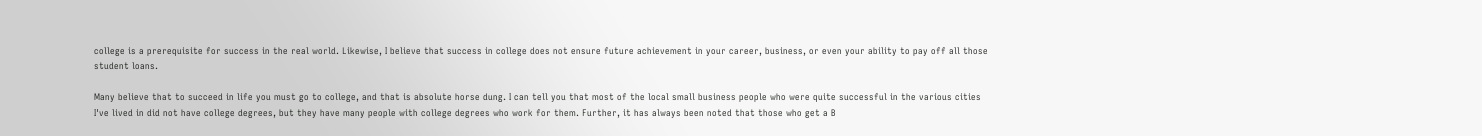college is a prerequisite for success in the real world. Likewise, I believe that success in college does not ensure future achievement in your career, business, or even your ability to pay off all those student loans.

Many believe that to succeed in life you must go to college, and that is absolute horse dung. I can tell you that most of the local small business people who were quite successful in the various cities I've lived in did not have college degrees, but they have many people with college degrees who work for them. Further, it has always been noted that those who get a B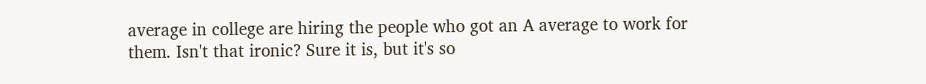average in college are hiring the people who got an A average to work for them. Isn't that ironic? Sure it is, but it's so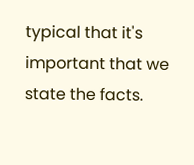typical that it's important that we state the facts.